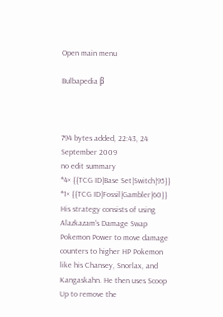Open main menu

Bulbapedia β



794 bytes added, 22:43, 24 September 2009
no edit summary
*4× {{TCG ID|Base Set|Switch|95}}
*1× {{TCG ID|Fossil|Gambler|60}}
His strategy consists of using Alazkazam's Damage Swap Pokemon Power to move damage counters to higher HP Pokemon like his Chansey, Snorlax, and Kangaskahn. He then uses Scoop Up to remove the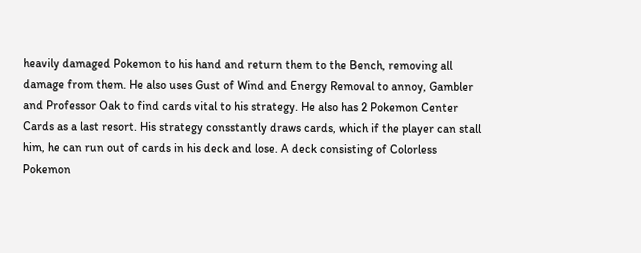heavily damaged Pokemon to his hand and return them to the Bench, removing all damage from them. He also uses Gust of Wind and Energy Removal to annoy, Gambler and Professor Oak to find cards vital to his strategy. He also has 2 Pokemon Center Cards as a last resort. His strategy consstantly draws cards, which if the player can stall him, he can run out of cards in his deck and lose. A deck consisting of Colorless Pokemon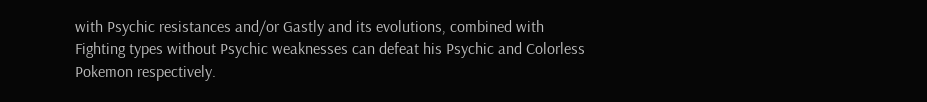with Psychic resistances and/or Gastly and its evolutions, combined with Fighting types without Psychic weaknesses can defeat his Psychic and Colorless Pokemon respectively.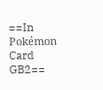==In Pokémon Card GB2==